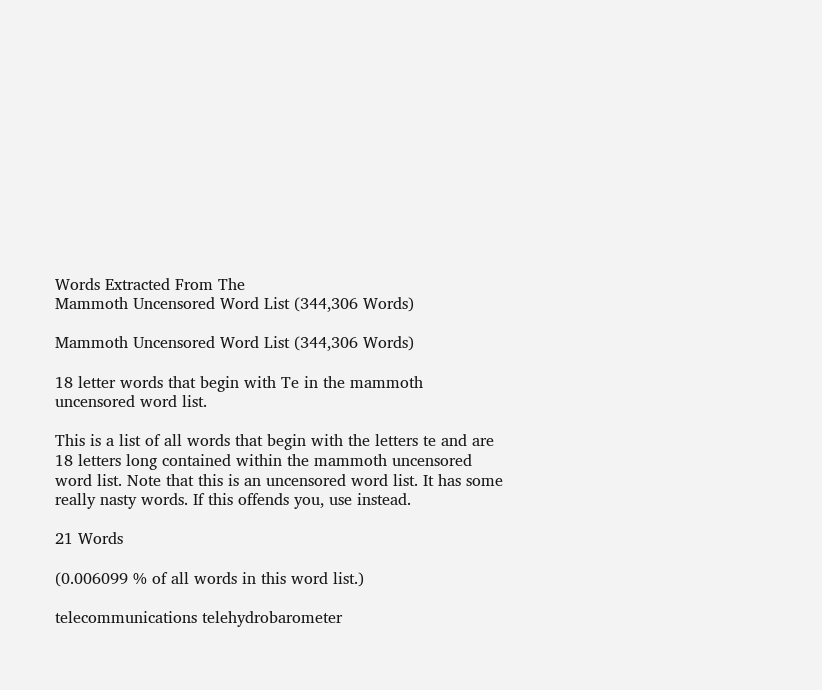Words Extracted From The
Mammoth Uncensored Word List (344,306 Words)

Mammoth Uncensored Word List (344,306 Words)

18 letter words that begin with Te in the mammoth uncensored word list.

This is a list of all words that begin with the letters te and are 18 letters long contained within the mammoth uncensored word list. Note that this is an uncensored word list. It has some really nasty words. If this offends you, use instead.

21 Words

(0.006099 % of all words in this word list.)

telecommunications telehydrobarometer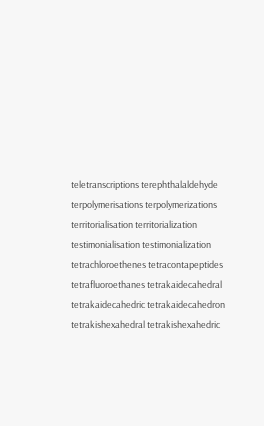teletranscriptions terephthalaldehyde terpolymerisations terpolymerizations territorialisation territorialization testimonialisation testimonialization tetrachloroethenes tetracontapeptides tetrafluoroethanes tetrakaidecahedral tetrakaidecahedric tetrakaidecahedron tetrakishexahedral tetrakishexahedric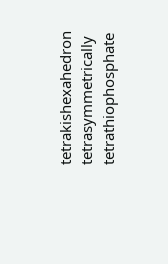tetrakishexahedron tetrasymmetrically tetrathiophosphate